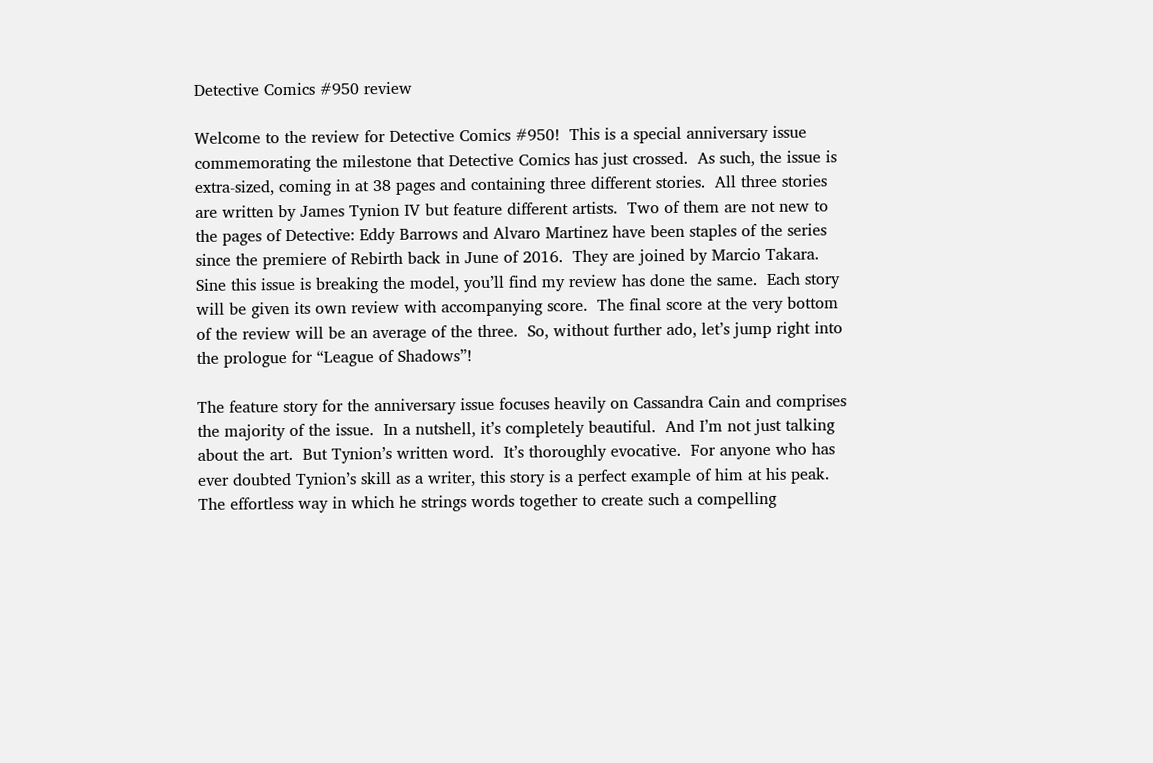Detective Comics #950 review

Welcome to the review for Detective Comics #950!  This is a special anniversary issue commemorating the milestone that Detective Comics has just crossed.  As such, the issue is extra-sized, coming in at 38 pages and containing three different stories.  All three stories are written by James Tynion IV but feature different artists.  Two of them are not new to the pages of Detective: Eddy Barrows and Alvaro Martinez have been staples of the series since the premiere of Rebirth back in June of 2016.  They are joined by Marcio Takara.  Sine this issue is breaking the model, you’ll find my review has done the same.  Each story will be given its own review with accompanying score.  The final score at the very bottom of the review will be an average of the three.  So, without further ado, let’s jump right into the prologue for “League of Shadows”!

The feature story for the anniversary issue focuses heavily on Cassandra Cain and comprises the majority of the issue.  In a nutshell, it’s completely beautiful.  And I’m not just talking about the art.  But Tynion’s written word.  It’s thoroughly evocative.  For anyone who has ever doubted Tynion’s skill as a writer, this story is a perfect example of him at his peak.  The effortless way in which he strings words together to create such a compelling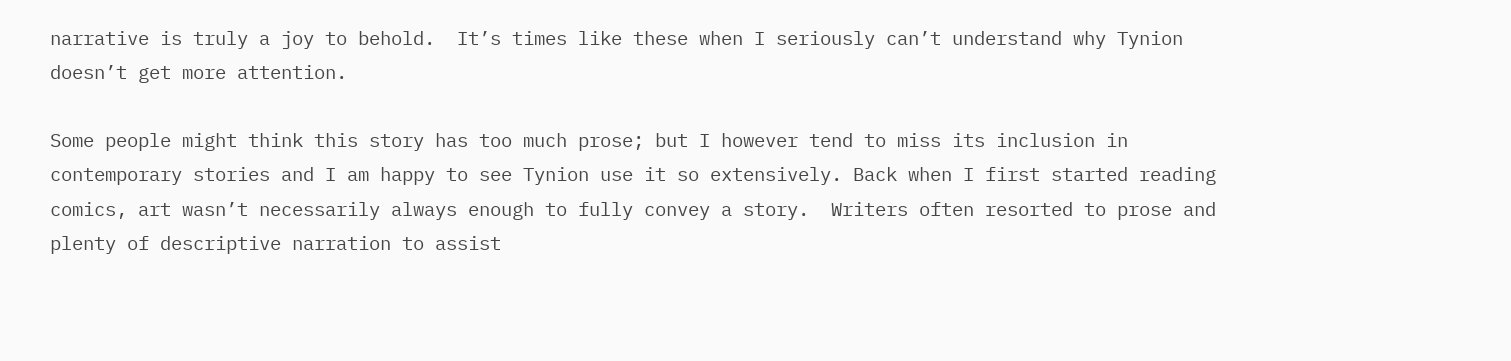narrative is truly a joy to behold.  It’s times like these when I seriously can’t understand why Tynion doesn’t get more attention.

Some people might think this story has too much prose; but I however tend to miss its inclusion in contemporary stories and I am happy to see Tynion use it so extensively. Back when I first started reading comics, art wasn’t necessarily always enough to fully convey a story.  Writers often resorted to prose and plenty of descriptive narration to assist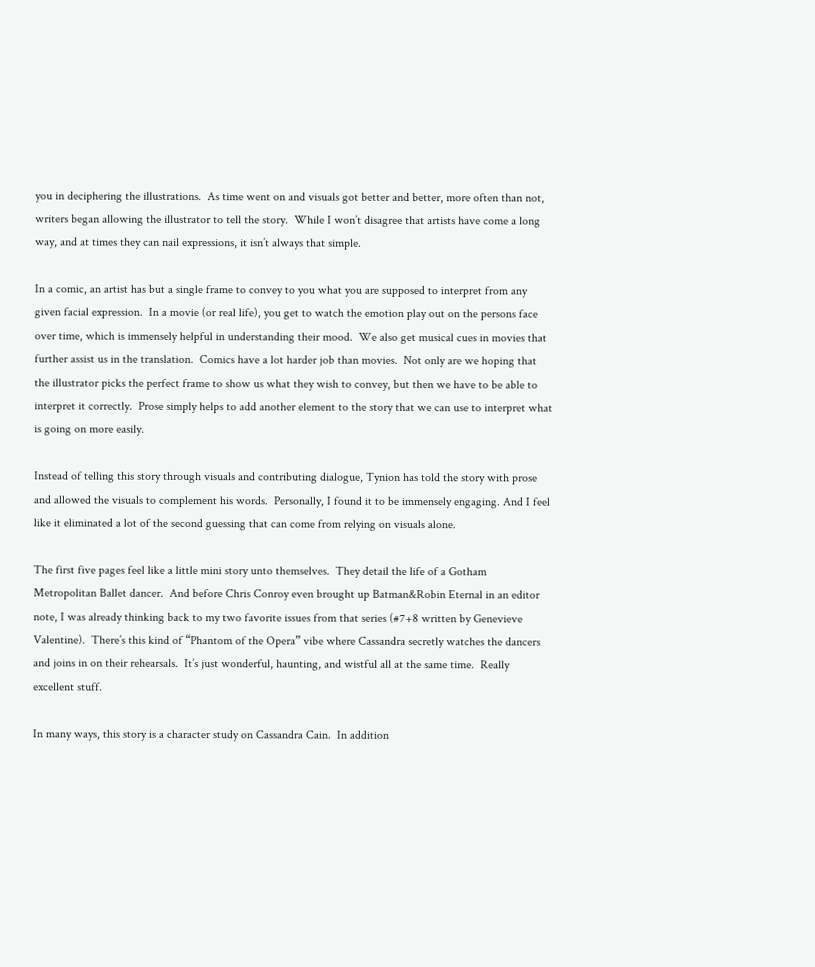you in deciphering the illustrations.  As time went on and visuals got better and better, more often than not, writers began allowing the illustrator to tell the story.  While I won’t disagree that artists have come a long way, and at times they can nail expressions, it isn’t always that simple.

In a comic, an artist has but a single frame to convey to you what you are supposed to interpret from any given facial expression.  In a movie (or real life), you get to watch the emotion play out on the persons face over time, which is immensely helpful in understanding their mood.  We also get musical cues in movies that further assist us in the translation.  Comics have a lot harder job than movies.  Not only are we hoping that the illustrator picks the perfect frame to show us what they wish to convey, but then we have to be able to interpret it correctly.  Prose simply helps to add another element to the story that we can use to interpret what is going on more easily.

Instead of telling this story through visuals and contributing dialogue, Tynion has told the story with prose and allowed the visuals to complement his words.  Personally, I found it to be immensely engaging. And I feel like it eliminated a lot of the second guessing that can come from relying on visuals alone.

The first five pages feel like a little mini story unto themselves.  They detail the life of a Gotham Metropolitan Ballet dancer.  And before Chris Conroy even brought up Batman&Robin Eternal in an editor note, I was already thinking back to my two favorite issues from that series (#7+8 written by Genevieve Valentine).  There’s this kind of “Phantom of the Opera” vibe where Cassandra secretly watches the dancers and joins in on their rehearsals.  It’s just wonderful, haunting, and wistful all at the same time.  Really excellent stuff.

In many ways, this story is a character study on Cassandra Cain.  In addition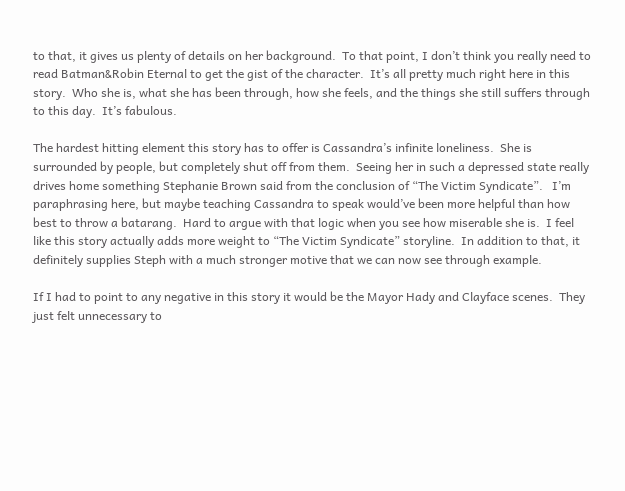to that, it gives us plenty of details on her background.  To that point, I don’t think you really need to read Batman&Robin Eternal to get the gist of the character.  It’s all pretty much right here in this story.  Who she is, what she has been through, how she feels, and the things she still suffers through to this day.  It’s fabulous.

The hardest hitting element this story has to offer is Cassandra’s infinite loneliness.  She is surrounded by people, but completely shut off from them.  Seeing her in such a depressed state really drives home something Stephanie Brown said from the conclusion of “The Victim Syndicate”.   I’m paraphrasing here, but maybe teaching Cassandra to speak would’ve been more helpful than how best to throw a batarang.  Hard to argue with that logic when you see how miserable she is.  I feel like this story actually adds more weight to “The Victim Syndicate” storyline.  In addition to that, it definitely supplies Steph with a much stronger motive that we can now see through example.

If I had to point to any negative in this story it would be the Mayor Hady and Clayface scenes.  They just felt unnecessary to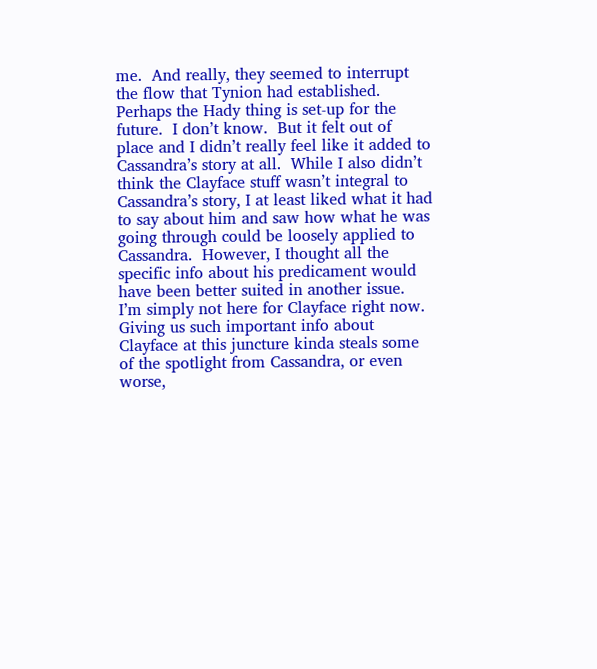me.  And really, they seemed to interrupt the flow that Tynion had established.  Perhaps the Hady thing is set-up for the future.  I don’t know.  But it felt out of place and I didn’t really feel like it added to Cassandra’s story at all.  While I also didn’t think the Clayface stuff wasn’t integral to Cassandra’s story, I at least liked what it had to say about him and saw how what he was going through could be loosely applied to Cassandra.  However, I thought all the specific info about his predicament would have been better suited in another issue.  I’m simply not here for Clayface right now.  Giving us such important info about Clayface at this juncture kinda steals some of the spotlight from Cassandra, or even worse,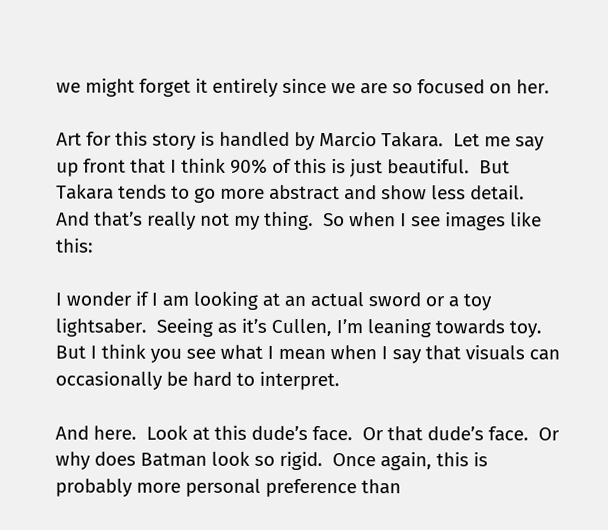we might forget it entirely since we are so focused on her.

Art for this story is handled by Marcio Takara.  Let me say up front that I think 90% of this is just beautiful.  But Takara tends to go more abstract and show less detail.  And that’s really not my thing.  So when I see images like this:

I wonder if I am looking at an actual sword or a toy lightsaber.  Seeing as it’s Cullen, I’m leaning towards toy.  But I think you see what I mean when I say that visuals can occasionally be hard to interpret.

And here.  Look at this dude’s face.  Or that dude’s face.  Or why does Batman look so rigid.  Once again, this is probably more personal preference than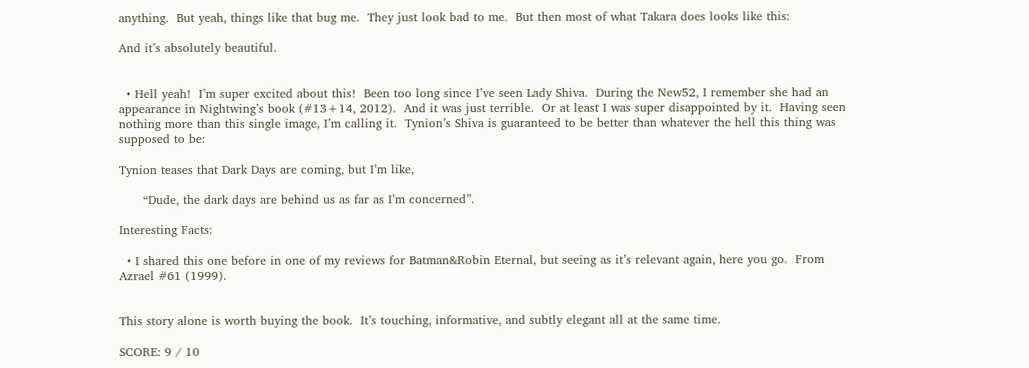anything.  But yeah, things like that bug me.  They just look bad to me.  But then most of what Takara does looks like this:

And it’s absolutely beautiful.


  • Hell yeah!  I’m super excited about this!  Been too long since I’ve seen Lady Shiva.  During the New52, I remember she had an appearance in Nightwing’s book (#13+14, 2012).  And it was just terrible.  Or at least I was super disappointed by it.  Having seen nothing more than this single image, I’m calling it.  Tynion’s Shiva is guaranteed to be better than whatever the hell this thing was supposed to be:

Tynion teases that Dark Days are coming, but I’m like,

      “Dude, the dark days are behind us as far as I’m concerned”.

Interesting Facts:

  • I shared this one before in one of my reviews for Batman&Robin Eternal, but seeing as it’s relevant again, here you go.  From Azrael #61 (1999).


This story alone is worth buying the book.  It’s touching, informative, and subtly elegant all at the same time.

SCORE: 9 / 10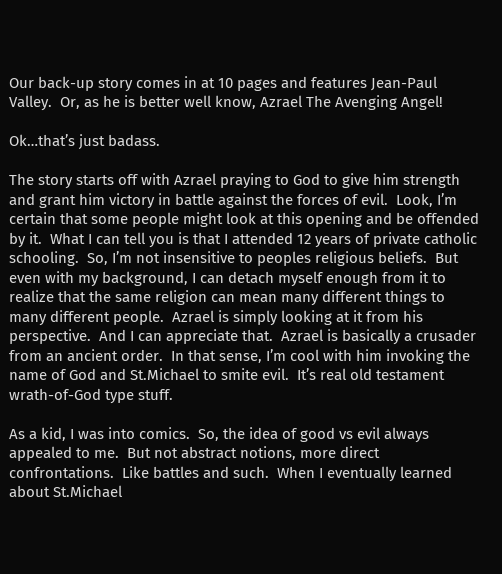Our back-up story comes in at 10 pages and features Jean-Paul Valley.  Or, as he is better well know, Azrael The Avenging Angel!

Ok…that’s just badass.

The story starts off with Azrael praying to God to give him strength and grant him victory in battle against the forces of evil.  Look, I’m certain that some people might look at this opening and be offended by it.  What I can tell you is that I attended 12 years of private catholic schooling.  So, I’m not insensitive to peoples religious beliefs.  But even with my background, I can detach myself enough from it to realize that the same religion can mean many different things to many different people.  Azrael is simply looking at it from his perspective.  And I can appreciate that.  Azrael is basically a crusader from an ancient order.  In that sense, I’m cool with him invoking the name of God and St.Michael to smite evil.  It’s real old testament wrath-of-God type stuff.

As a kid, I was into comics.  So, the idea of good vs evil always appealed to me.  But not abstract notions, more direct confrontations.  Like battles and such.  When I eventually learned about St.Michael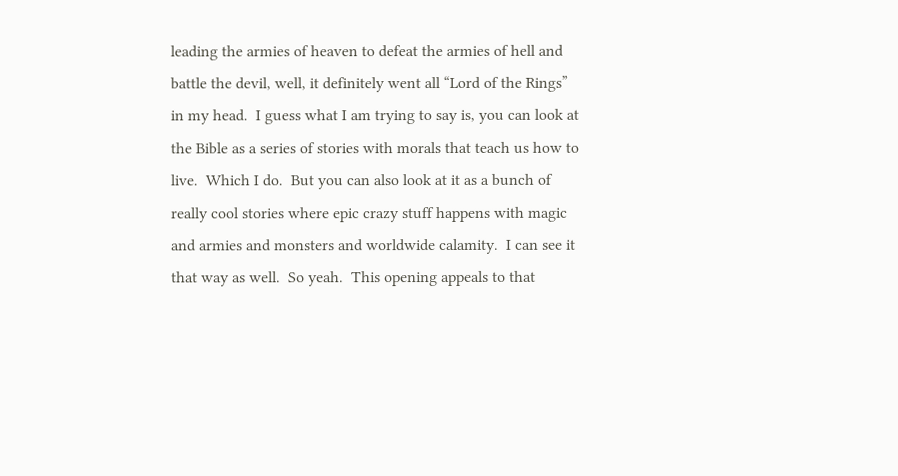leading the armies of heaven to defeat the armies of hell and battle the devil, well, it definitely went all “Lord of the Rings” in my head.  I guess what I am trying to say is, you can look at the Bible as a series of stories with morals that teach us how to live.  Which I do.  But you can also look at it as a bunch of really cool stories where epic crazy stuff happens with magic and armies and monsters and worldwide calamity.  I can see it that way as well.  So yeah.  This opening appeals to that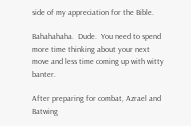side of my appreciation for the Bible.

Bahahahaha.  Dude.  You need to spend more time thinking about your next move and less time coming up with witty banter.

After preparing for combat, Azrael and Batwing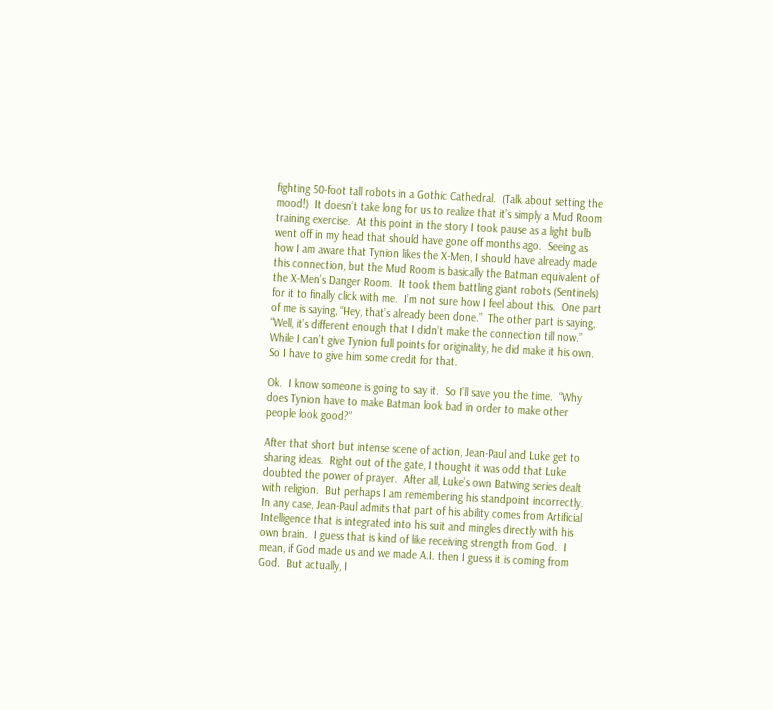fighting 50-foot tall robots in a Gothic Cathedral.  (Talk about setting the mood!)  It doesn’t take long for us to realize that it’s simply a Mud Room training exercise.  At this point in the story I took pause as a light bulb went off in my head that should have gone off months ago.  Seeing as how I am aware that Tynion likes the X-Men, I should have already made this connection, but the Mud Room is basically the Batman equivalent of the X-Men’s Danger Room.  It took them battling giant robots (Sentinels) for it to finally click with me.  I’m not sure how I feel about this.  One part of me is saying, “Hey, that’s already been done.”  The other part is saying, “Well, it’s different enough that I didn’t make the connection till now.”  While I can’t give Tynion full points for originality, he did make it his own.  So I have to give him some credit for that.

Ok.  I know someone is going to say it.  So I’ll save you the time.  “Why does Tynion have to make Batman look bad in order to make other people look good?”

After that short but intense scene of action, Jean-Paul and Luke get to sharing ideas.  Right out of the gate, I thought it was odd that Luke doubted the power of prayer.  After all, Luke’s own Batwing series dealt with religion.  But perhaps I am remembering his standpoint incorrectly.  In any case, Jean-Paul admits that part of his ability comes from Artificial Intelligence that is integrated into his suit and mingles directly with his own brain.  I guess that is kind of like receiving strength from God.  I mean, if God made us and we made A.I. then I guess it is coming from God.  But actually, I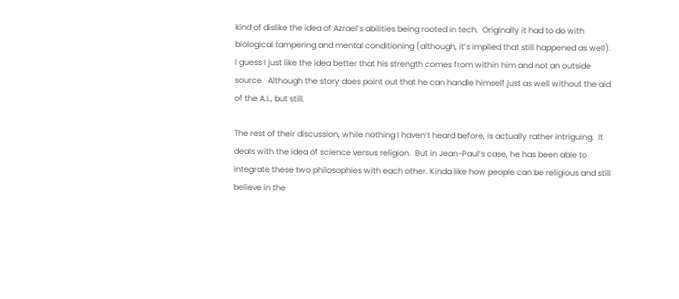kind of dislike the idea of Azrael’s abilities being rooted in tech.  Originally it had to do with biological tampering and mental conditioning (although, it’s implied that still happened as well).  I guess I just like the idea better that his strength comes from within him and not an outside source.  Although the story does point out that he can handle himself just as well without the aid of the A.I., but still.

The rest of their discussion, while nothing I haven’t heard before, is actually rather intriguing.  It deals with the idea of science versus religion.  But in Jean-Paul’s case, he has been able to integrate these two philosophies with each other. Kinda like how people can be religious and still believe in the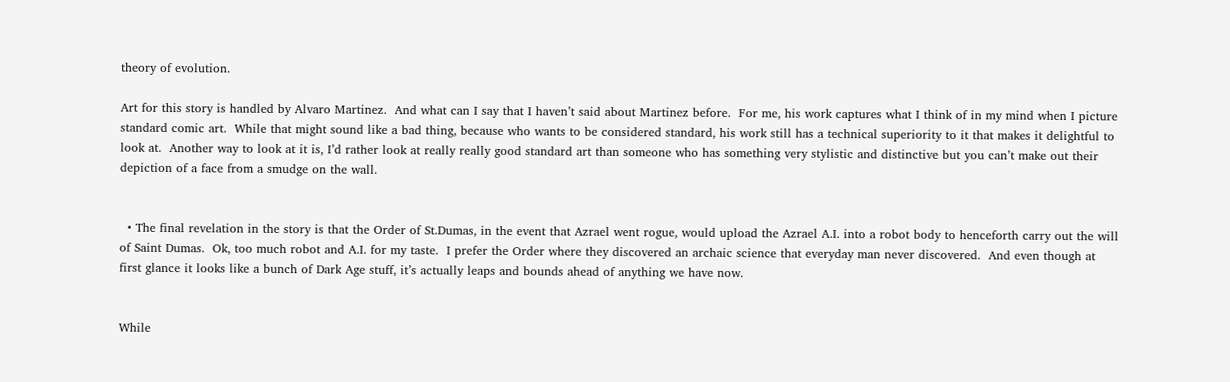theory of evolution.

Art for this story is handled by Alvaro Martinez.  And what can I say that I haven’t said about Martinez before.  For me, his work captures what I think of in my mind when I picture standard comic art.  While that might sound like a bad thing, because who wants to be considered standard, his work still has a technical superiority to it that makes it delightful to look at.  Another way to look at it is, I’d rather look at really really good standard art than someone who has something very stylistic and distinctive but you can’t make out their depiction of a face from a smudge on the wall.


  • The final revelation in the story is that the Order of St.Dumas, in the event that Azrael went rogue, would upload the Azrael A.I. into a robot body to henceforth carry out the will of Saint Dumas.  Ok, too much robot and A.I. for my taste.  I prefer the Order where they discovered an archaic science that everyday man never discovered.  And even though at first glance it looks like a bunch of Dark Age stuff, it’s actually leaps and bounds ahead of anything we have now.


While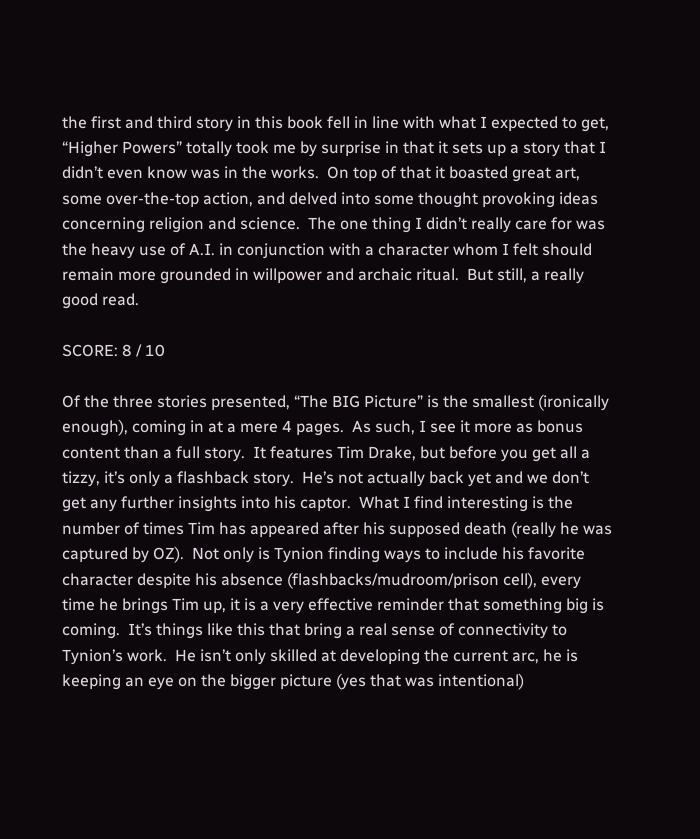the first and third story in this book fell in line with what I expected to get, “Higher Powers” totally took me by surprise in that it sets up a story that I didn’t even know was in the works.  On top of that it boasted great art, some over-the-top action, and delved into some thought provoking ideas concerning religion and science.  The one thing I didn’t really care for was the heavy use of A.I. in conjunction with a character whom I felt should remain more grounded in willpower and archaic ritual.  But still, a really good read.

SCORE: 8 / 10

Of the three stories presented, “The BIG Picture” is the smallest (ironically enough), coming in at a mere 4 pages.  As such, I see it more as bonus content than a full story.  It features Tim Drake, but before you get all a tizzy, it’s only a flashback story.  He’s not actually back yet and we don’t get any further insights into his captor.  What I find interesting is the number of times Tim has appeared after his supposed death (really he was captured by OZ).  Not only is Tynion finding ways to include his favorite character despite his absence (flashbacks/mudroom/prison cell), every time he brings Tim up, it is a very effective reminder that something big is coming.  It’s things like this that bring a real sense of connectivity to Tynion’s work.  He isn’t only skilled at developing the current arc, he is keeping an eye on the bigger picture (yes that was intentional)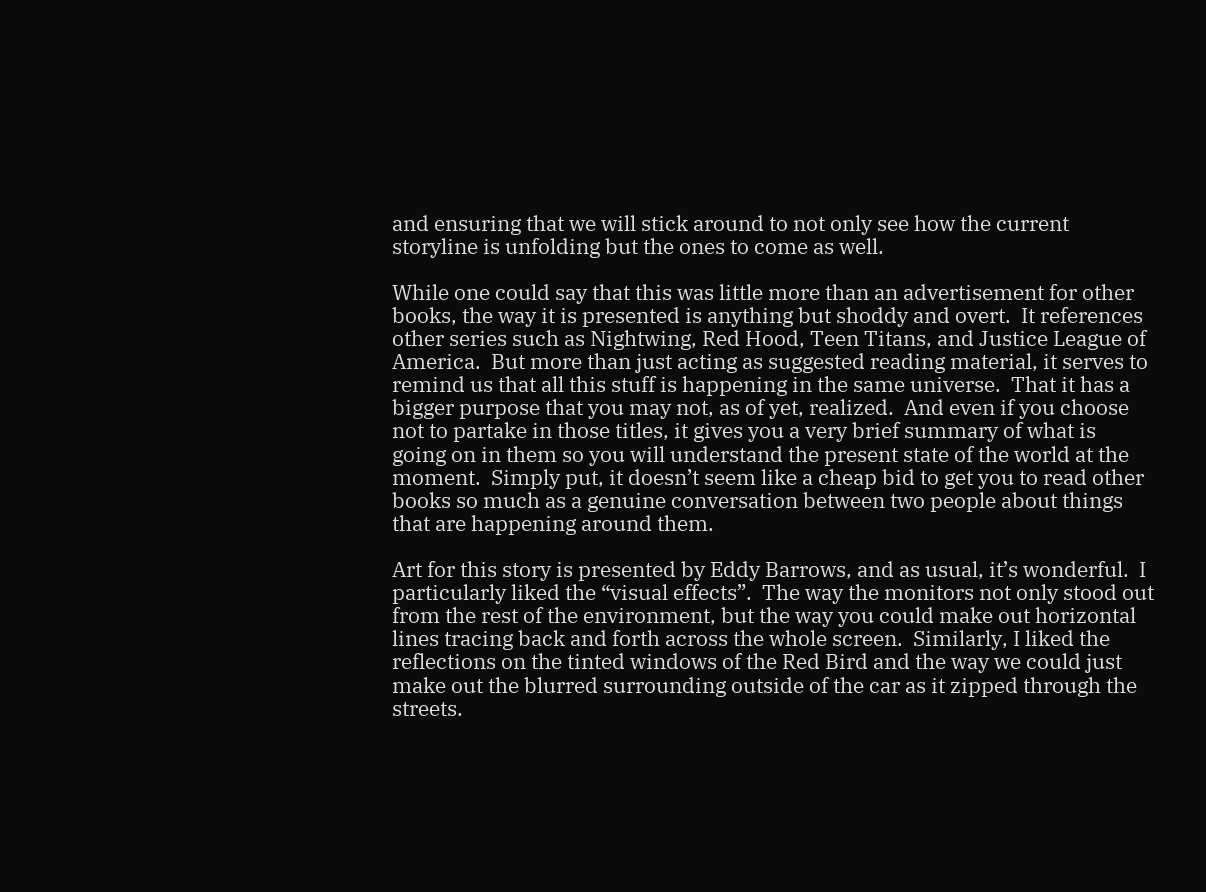and ensuring that we will stick around to not only see how the current storyline is unfolding but the ones to come as well.

While one could say that this was little more than an advertisement for other books, the way it is presented is anything but shoddy and overt.  It references other series such as Nightwing, Red Hood, Teen Titans, and Justice League of America.  But more than just acting as suggested reading material, it serves to remind us that all this stuff is happening in the same universe.  That it has a bigger purpose that you may not, as of yet, realized.  And even if you choose not to partake in those titles, it gives you a very brief summary of what is going on in them so you will understand the present state of the world at the moment.  Simply put, it doesn’t seem like a cheap bid to get you to read other books so much as a genuine conversation between two people about things that are happening around them.

Art for this story is presented by Eddy Barrows, and as usual, it’s wonderful.  I particularly liked the “visual effects”.  The way the monitors not only stood out from the rest of the environment, but the way you could make out horizontal lines tracing back and forth across the whole screen.  Similarly, I liked the reflections on the tinted windows of the Red Bird and the way we could just make out the blurred surrounding outside of the car as it zipped through the streets.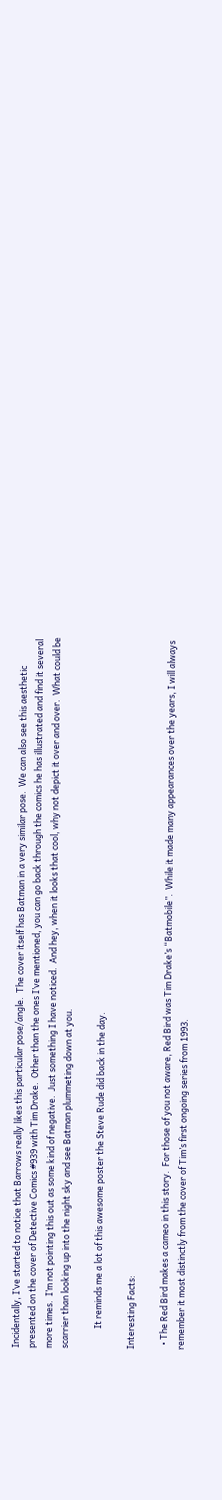Incidentally, I’ve started to notice that Barrows really likes this particular pose/angle.  The cover itself has Batman in a very similar pose.  We can also see this aesthetic presented on the cover of Detective Comics #939 with Tim Drake.  Other than the ones I’ve mentioned, you can go back through the comics he has illustrated and find it several more times.  I’m not pointing this out as some kind of negative.  Just something I have noticed.  And hey, when it looks that cool, why not depict it over and over.  What could be scarrier than looking up into the night sky and see Batman plummeting down at you.

          It reminds me a lot of this awesome poster the Steve Rude did back in the day.

Interesting Facts:

  • The Red Bird makes a cameo in this story.  For those of you not aware, Red Bird was Tim Drake’s “Batmobile”.  While it made many appearances over the years, I will always remember it most distinctly from the cover of Tim’s first ongoing series from 1993.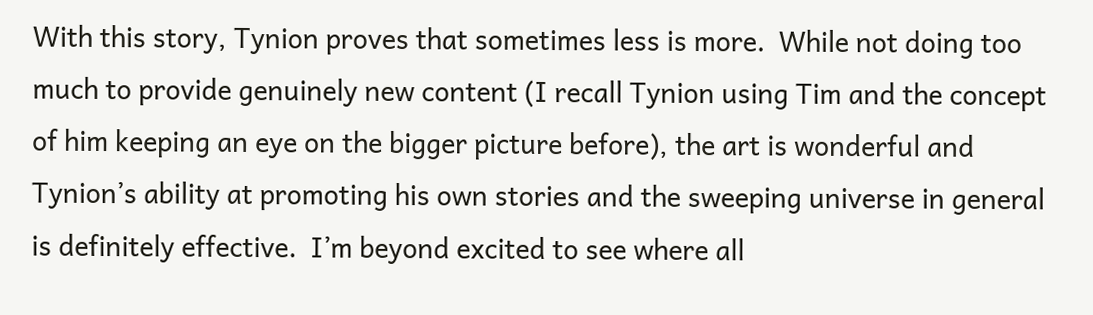With this story, Tynion proves that sometimes less is more.  While not doing too much to provide genuinely new content (I recall Tynion using Tim and the concept of him keeping an eye on the bigger picture before), the art is wonderful and Tynion’s ability at promoting his own stories and the sweeping universe in general is definitely effective.  I’m beyond excited to see where all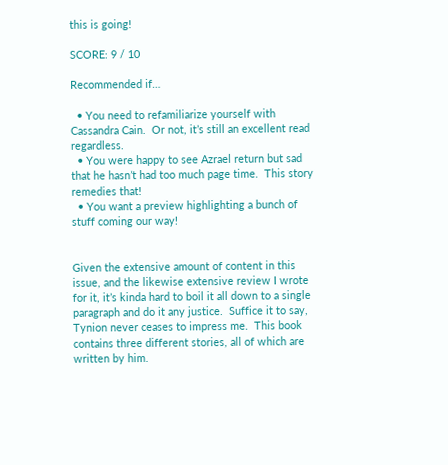this is going!

SCORE: 9 / 10

Recommended if…

  • You need to refamiliarize yourself with Cassandra Cain.  Or not, it’s still an excellent read regardless.
  • You were happy to see Azrael return but sad that he hasn’t had too much page time.  This story remedies that!
  • You want a preview highlighting a bunch of stuff coming our way!


Given the extensive amount of content in this issue, and the likewise extensive review I wrote for it, it’s kinda hard to boil it all down to a single paragraph and do it any justice.  Suffice it to say, Tynion never ceases to impress me.  This book contains three different stories, all of which are written by him.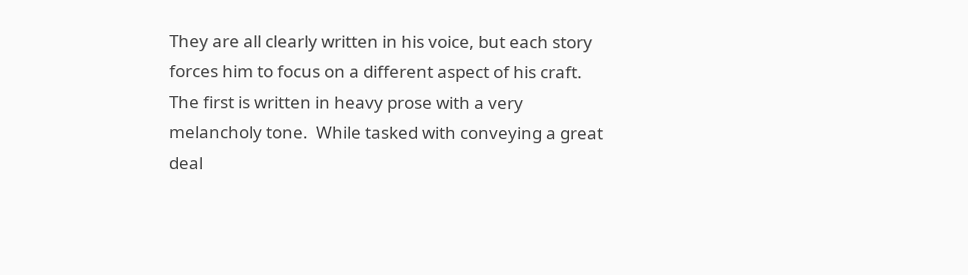They are all clearly written in his voice, but each story forces him to focus on a different aspect of his craft.  The first is written in heavy prose with a very melancholy tone.  While tasked with conveying a great deal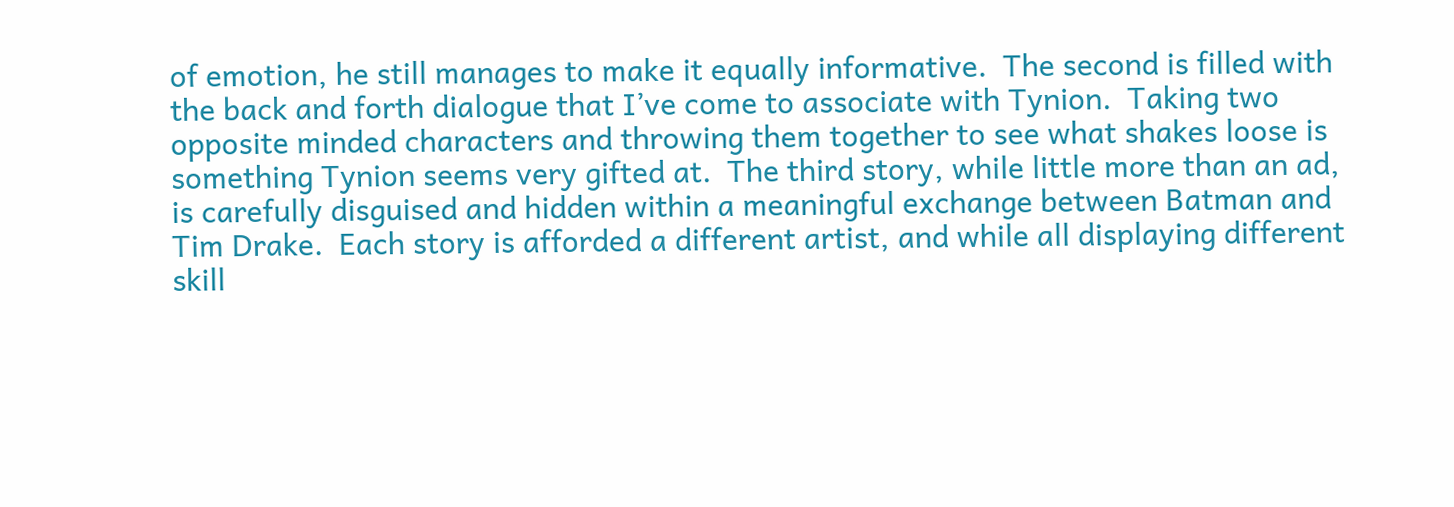of emotion, he still manages to make it equally informative.  The second is filled with the back and forth dialogue that I’ve come to associate with Tynion.  Taking two opposite minded characters and throwing them together to see what shakes loose is something Tynion seems very gifted at.  The third story, while little more than an ad, is carefully disguised and hidden within a meaningful exchange between Batman and Tim Drake.  Each story is afforded a different artist, and while all displaying different skill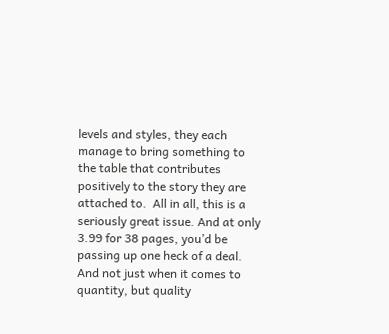levels and styles, they each manage to bring something to the table that contributes positively to the story they are attached to.  All in all, this is a seriously great issue. And at only 3.99 for 38 pages, you’d be passing up one heck of a deal.  And not just when it comes to quantity, but quality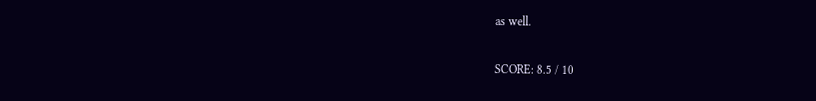as well.

SCORE: 8.5 / 10